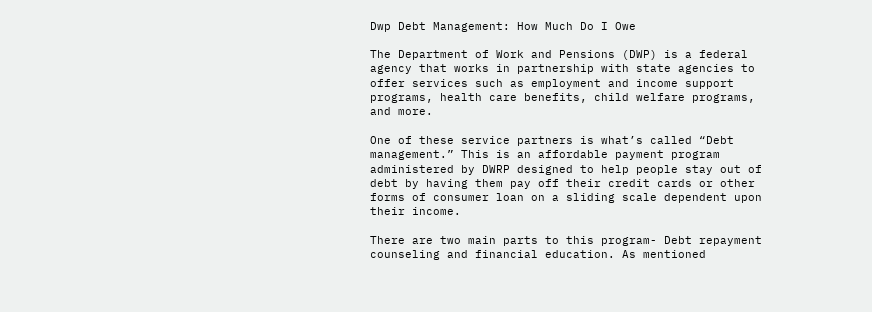Dwp Debt Management: How Much Do I Owe

The Department of Work and Pensions (DWP) is a federal agency that works in partnership with state agencies to offer services such as employment and income support programs, health care benefits, child welfare programs, and more.

One of these service partners is what’s called “Debt management.” This is an affordable payment program administered by DWRP designed to help people stay out of debt by having them pay off their credit cards or other forms of consumer loan on a sliding scale dependent upon their income.

There are two main parts to this program- Debt repayment counseling and financial education. As mentioned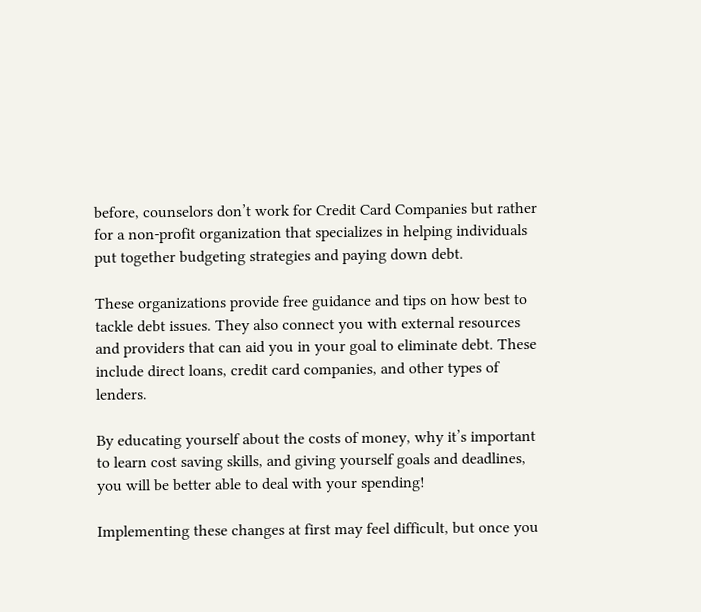before, counselors don’t work for Credit Card Companies but rather for a non-profit organization that specializes in helping individuals put together budgeting strategies and paying down debt.

These organizations provide free guidance and tips on how best to tackle debt issues. They also connect you with external resources and providers that can aid you in your goal to eliminate debt. These include direct loans, credit card companies, and other types of lenders.

By educating yourself about the costs of money, why it’s important to learn cost saving skills, and giving yourself goals and deadlines, you will be better able to deal with your spending!

Implementing these changes at first may feel difficult, but once you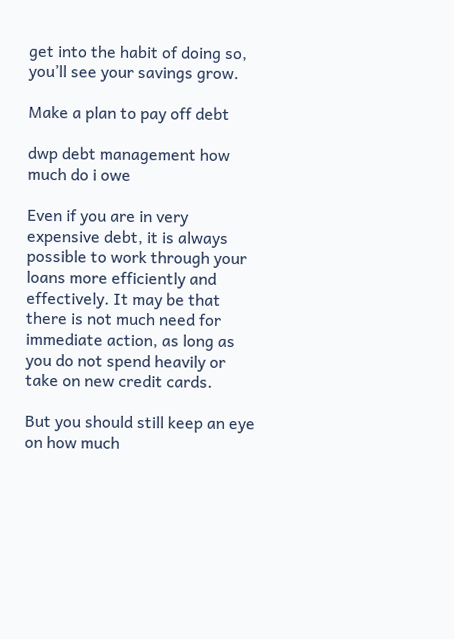get into the habit of doing so, you’ll see your savings grow.

Make a plan to pay off debt

dwp debt management how much do i owe

Even if you are in very expensive debt, it is always possible to work through your loans more efficiently and effectively. It may be that there is not much need for immediate action, as long as you do not spend heavily or take on new credit cards.

But you should still keep an eye on how much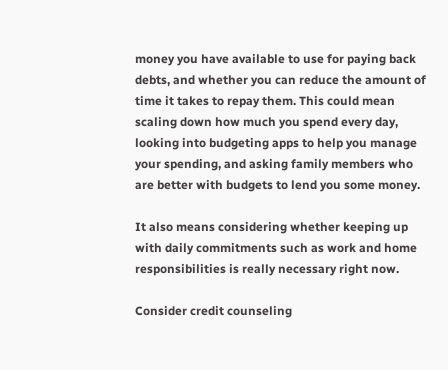money you have available to use for paying back debts, and whether you can reduce the amount of time it takes to repay them. This could mean scaling down how much you spend every day, looking into budgeting apps to help you manage your spending, and asking family members who are better with budgets to lend you some money.

It also means considering whether keeping up with daily commitments such as work and home responsibilities is really necessary right now.

Consider credit counseling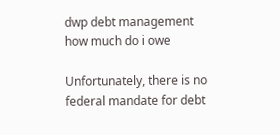dwp debt management how much do i owe

Unfortunately, there is no federal mandate for debt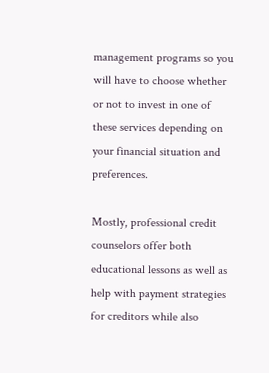management programs so you will have to choose whether or not to invest in one of these services depending on your financial situation and preferences.

Mostly, professional credit counselors offer both educational lessons as well as help with payment strategies for creditors while also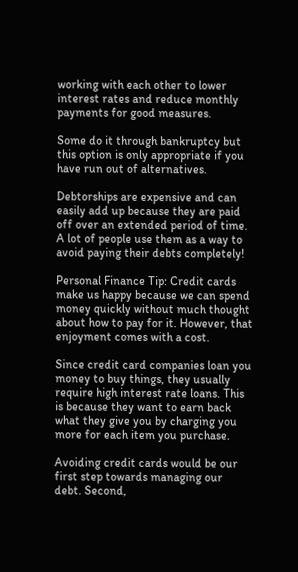working with each other to lower interest rates and reduce monthly payments for good measures.

Some do it through bankruptcy but this option is only appropriate if you have run out of alternatives.

Debtorships are expensive and can easily add up because they are paid off over an extended period of time. A lot of people use them as a way to avoid paying their debts completely!

Personal Finance Tip: Credit cards make us happy because we can spend money quickly without much thought about how to pay for it. However, that enjoyment comes with a cost.

Since credit card companies loan you money to buy things, they usually require high interest rate loans. This is because they want to earn back what they give you by charging you more for each item you purchase.

Avoiding credit cards would be our first step towards managing our debt. Second,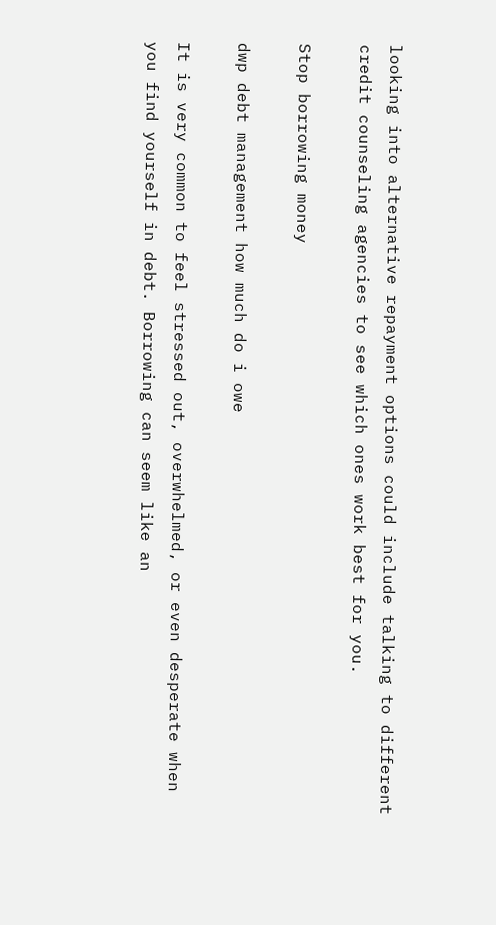looking into alternative repayment options could include talking to different credit counseling agencies to see which ones work best for you.

Stop borrowing money

dwp debt management how much do i owe

It is very common to feel stressed out, overwhelmed, or even desperate when you find yourself in debt. Borrowing can seem like an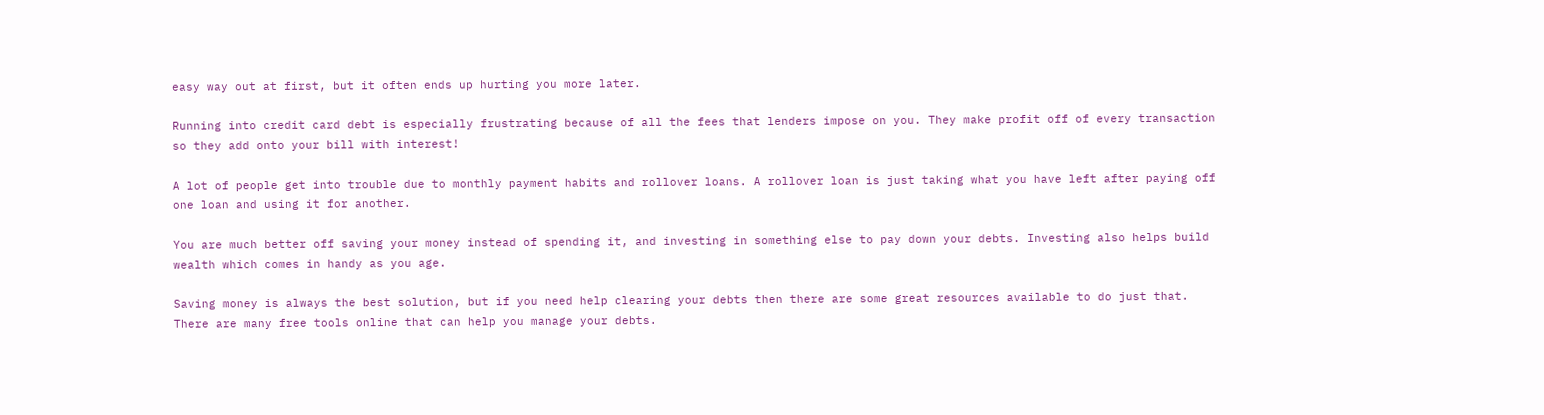easy way out at first, but it often ends up hurting you more later.

Running into credit card debt is especially frustrating because of all the fees that lenders impose on you. They make profit off of every transaction so they add onto your bill with interest!

A lot of people get into trouble due to monthly payment habits and rollover loans. A rollover loan is just taking what you have left after paying off one loan and using it for another.

You are much better off saving your money instead of spending it, and investing in something else to pay down your debts. Investing also helps build wealth which comes in handy as you age.

Saving money is always the best solution, but if you need help clearing your debts then there are some great resources available to do just that. There are many free tools online that can help you manage your debts.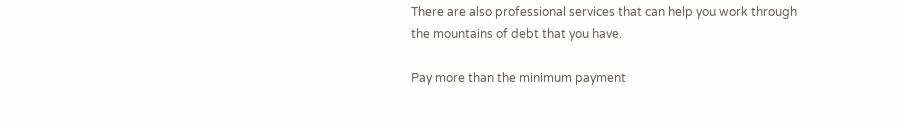There are also professional services that can help you work through the mountains of debt that you have.

Pay more than the minimum payment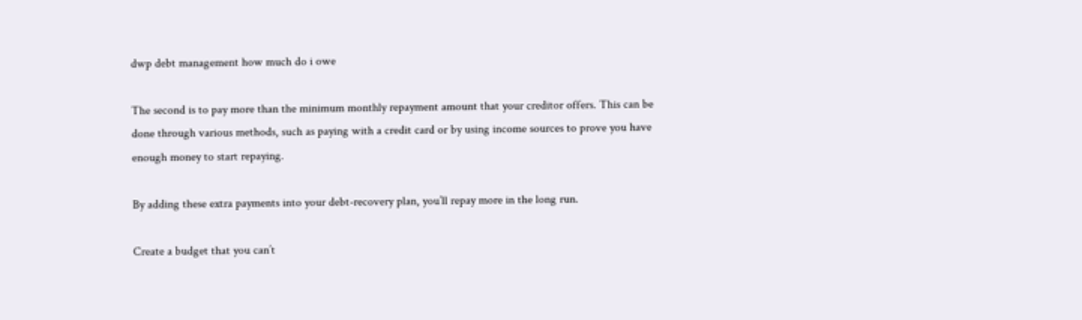dwp debt management how much do i owe

The second is to pay more than the minimum monthly repayment amount that your creditor offers. This can be done through various methods, such as paying with a credit card or by using income sources to prove you have enough money to start repaying.

By adding these extra payments into your debt-recovery plan, you’ll repay more in the long run.

Create a budget that you can’t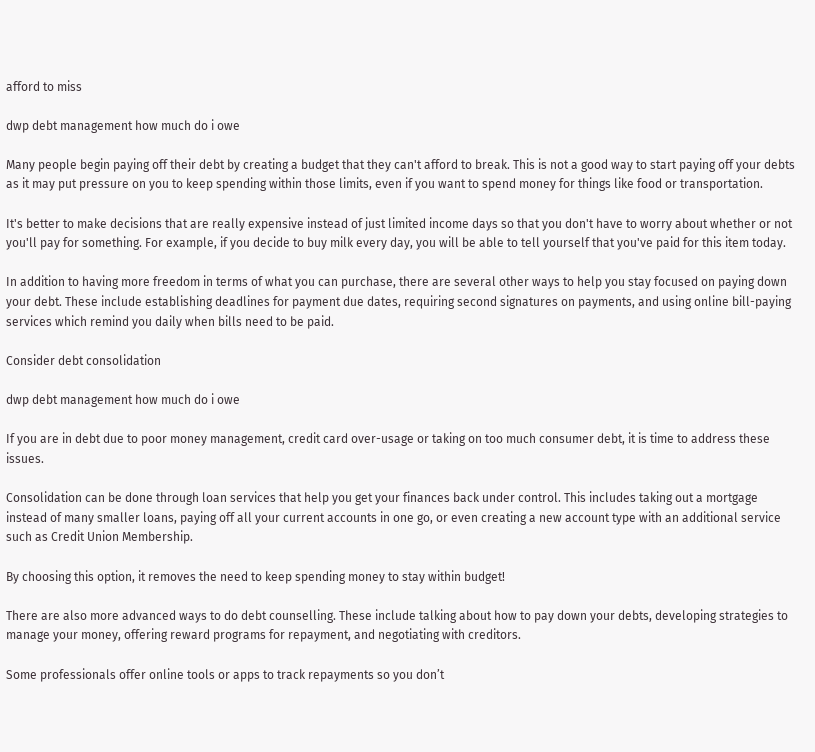afford to miss

dwp debt management how much do i owe

Many people begin paying off their debt by creating a budget that they can't afford to break. This is not a good way to start paying off your debts as it may put pressure on you to keep spending within those limits, even if you want to spend money for things like food or transportation.

It's better to make decisions that are really expensive instead of just limited income days so that you don't have to worry about whether or not you'll pay for something. For example, if you decide to buy milk every day, you will be able to tell yourself that you've paid for this item today.

In addition to having more freedom in terms of what you can purchase, there are several other ways to help you stay focused on paying down your debt. These include establishing deadlines for payment due dates, requiring second signatures on payments, and using online bill-paying services which remind you daily when bills need to be paid.

Consider debt consolidation

dwp debt management how much do i owe

If you are in debt due to poor money management, credit card over-usage or taking on too much consumer debt, it is time to address these issues.

Consolidation can be done through loan services that help you get your finances back under control. This includes taking out a mortgage instead of many smaller loans, paying off all your current accounts in one go, or even creating a new account type with an additional service such as Credit Union Membership.

By choosing this option, it removes the need to keep spending money to stay within budget!

There are also more advanced ways to do debt counselling. These include talking about how to pay down your debts, developing strategies to manage your money, offering reward programs for repayment, and negotiating with creditors.

Some professionals offer online tools or apps to track repayments so you don’t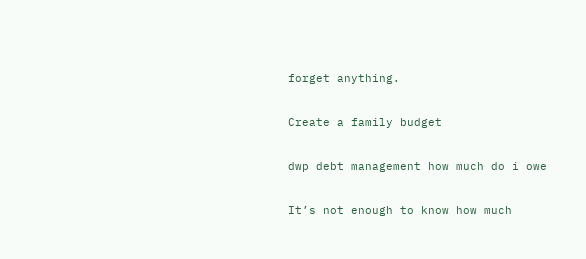forget anything.

Create a family budget

dwp debt management how much do i owe

It’s not enough to know how much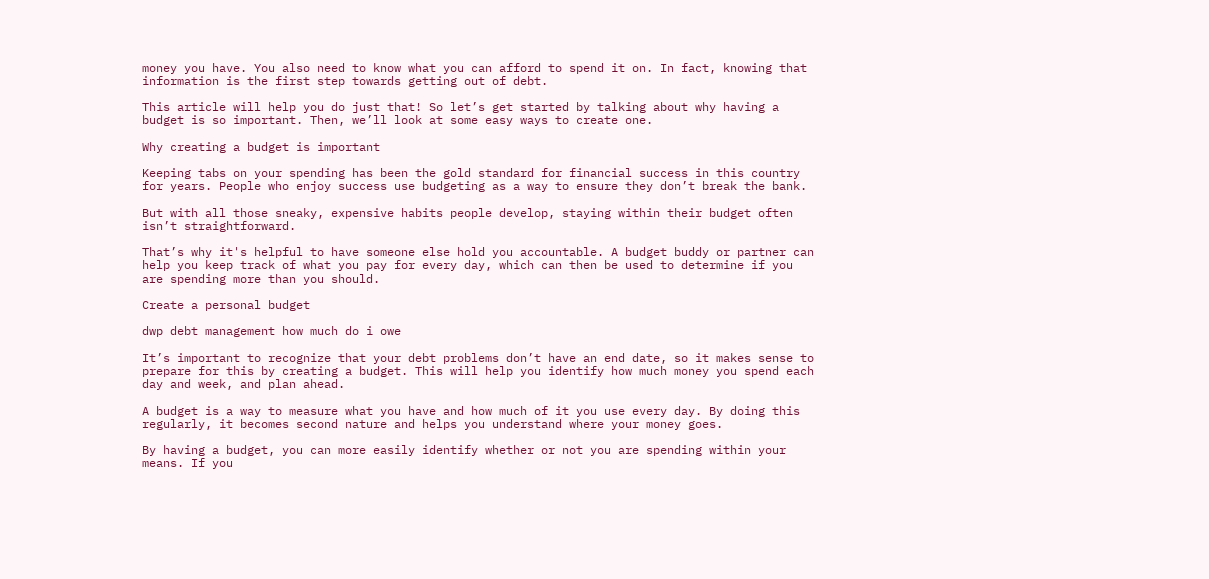money you have. You also need to know what you can afford to spend it on. In fact, knowing that information is the first step towards getting out of debt.

This article will help you do just that! So let’s get started by talking about why having a budget is so important. Then, we’ll look at some easy ways to create one.

Why creating a budget is important

Keeping tabs on your spending has been the gold standard for financial success in this country for years. People who enjoy success use budgeting as a way to ensure they don’t break the bank.

But with all those sneaky, expensive habits people develop, staying within their budget often isn’t straightforward.

That’s why it's helpful to have someone else hold you accountable. A budget buddy or partner can help you keep track of what you pay for every day, which can then be used to determine if you are spending more than you should.

Create a personal budget

dwp debt management how much do i owe

It’s important to recognize that your debt problems don’t have an end date, so it makes sense to prepare for this by creating a budget. This will help you identify how much money you spend each day and week, and plan ahead.

A budget is a way to measure what you have and how much of it you use every day. By doing this regularly, it becomes second nature and helps you understand where your money goes.

By having a budget, you can more easily identify whether or not you are spending within your means. If you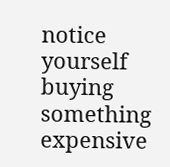notice yourself buying something expensive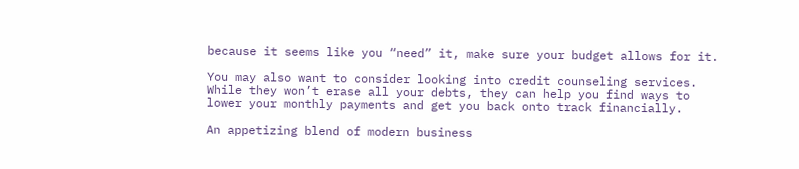because it seems like you “need” it, make sure your budget allows for it.

You may also want to consider looking into credit counseling services. While they won’t erase all your debts, they can help you find ways to lower your monthly payments and get you back onto track financially.

An appetizing blend of modern business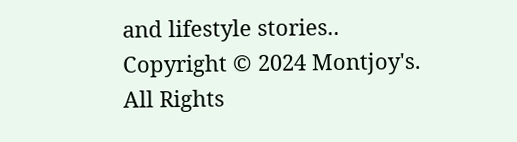and lifestyle stories..
Copyright © 2024 Montjoy's. All Rights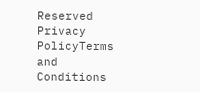Reserved
Privacy PolicyTerms and Conditions